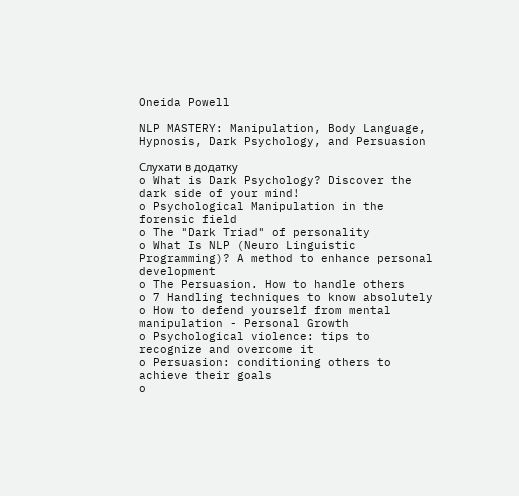Oneida Powell

NLP MASTERY: Manipulation, Body Language, Hypnosis, Dark Psychology, and Persuasion

Слухати в додатку
o What is Dark Psychology? Discover the dark side of your mind!
o Psychological Manipulation in the forensic field
o The "Dark Triad" of personality
o What Is NLP (Neuro Linguistic Programming)? A method to enhance personal development
o The Persuasion. How to handle others
o 7 Handling techniques to know absolutely
o How to defend yourself from mental manipulation - Personal Growth
o Psychological violence: tips to recognize and overcome it
o Persuasion: conditioning others to achieve their goals
o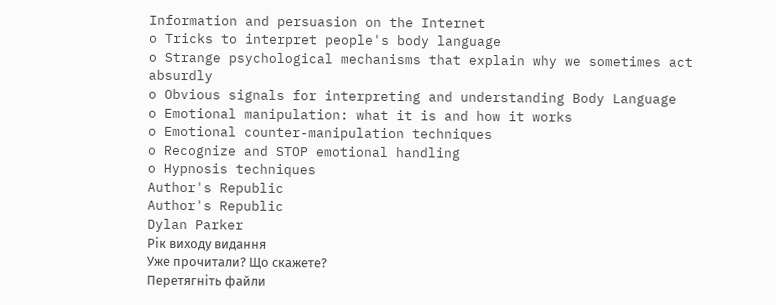Information and persuasion on the Internet
o Tricks to interpret people's body language
o Strange psychological mechanisms that explain why we sometimes act absurdly
o Obvious signals for interpreting and understanding Body Language
o Emotional manipulation: what it is and how it works
o Emotional counter-manipulation techniques
o Recognize and STOP emotional handling
o Hypnosis techniques
Author's Republic
Author's Republic
Dylan Parker
Рік виходу видання
Уже прочитали? Що скажете?
Перетягніть файли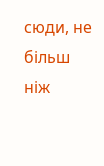сюди, не більш ніж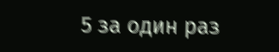5 за один раз